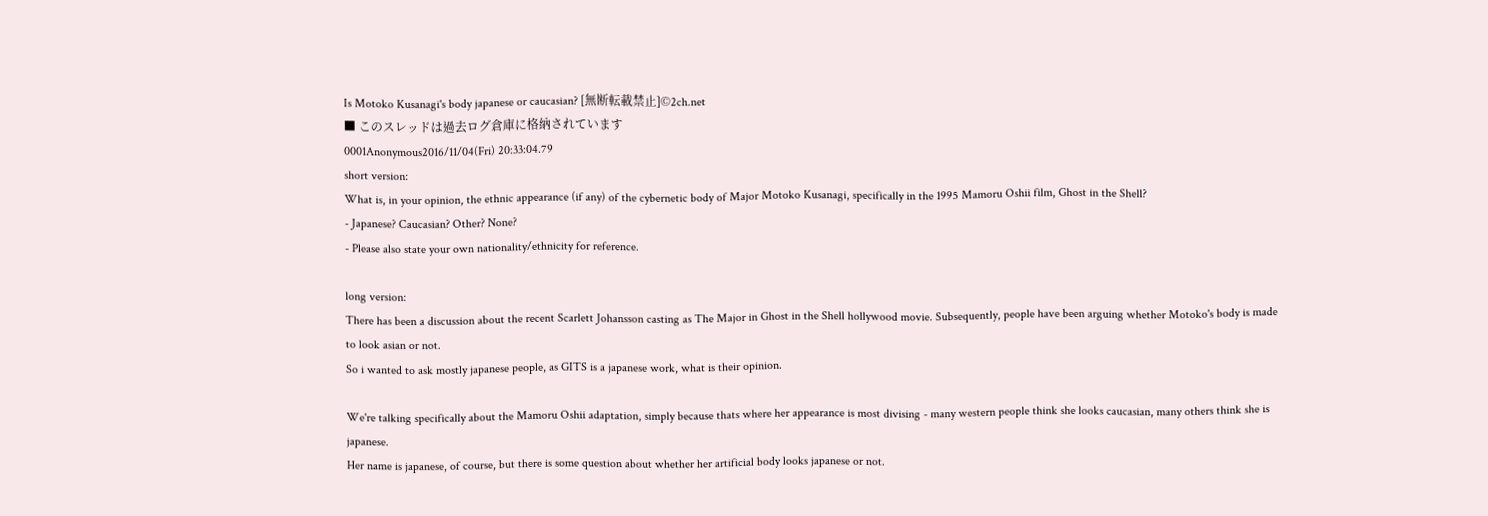Is Motoko Kusanagi's body japanese or caucasian? [無断転載禁止]©2ch.net
■ このスレッドは過去ログ倉庫に格納されています
0001Anonymous2016/11/04(Fri) 20:33:04.79
short version:
What is, in your opinion, the ethnic appearance (if any) of the cybernetic body of Major Motoko Kusanagi, specifically in the 1995 Mamoru Oshii film, Ghost in the Shell?
- Japanese? Caucasian? Other? None?
- Please also state your own nationality/ethnicity for reference.

long version:
There has been a discussion about the recent Scarlett Johansson casting as The Major in Ghost in the Shell hollywood movie. Subsequently, people have been arguing whether Motoko's body is made to look asian or not.
So i wanted to ask mostly japanese people, as GITS is a japanese work, what is their opinion.

We're talking specifically about the Mamoru Oshii adaptation, simply because thats where her appearance is most divising - many western people think she looks caucasian, many others think she is japanese.
Her name is japanese, of course, but there is some question about whether her artificial body looks japanese or not.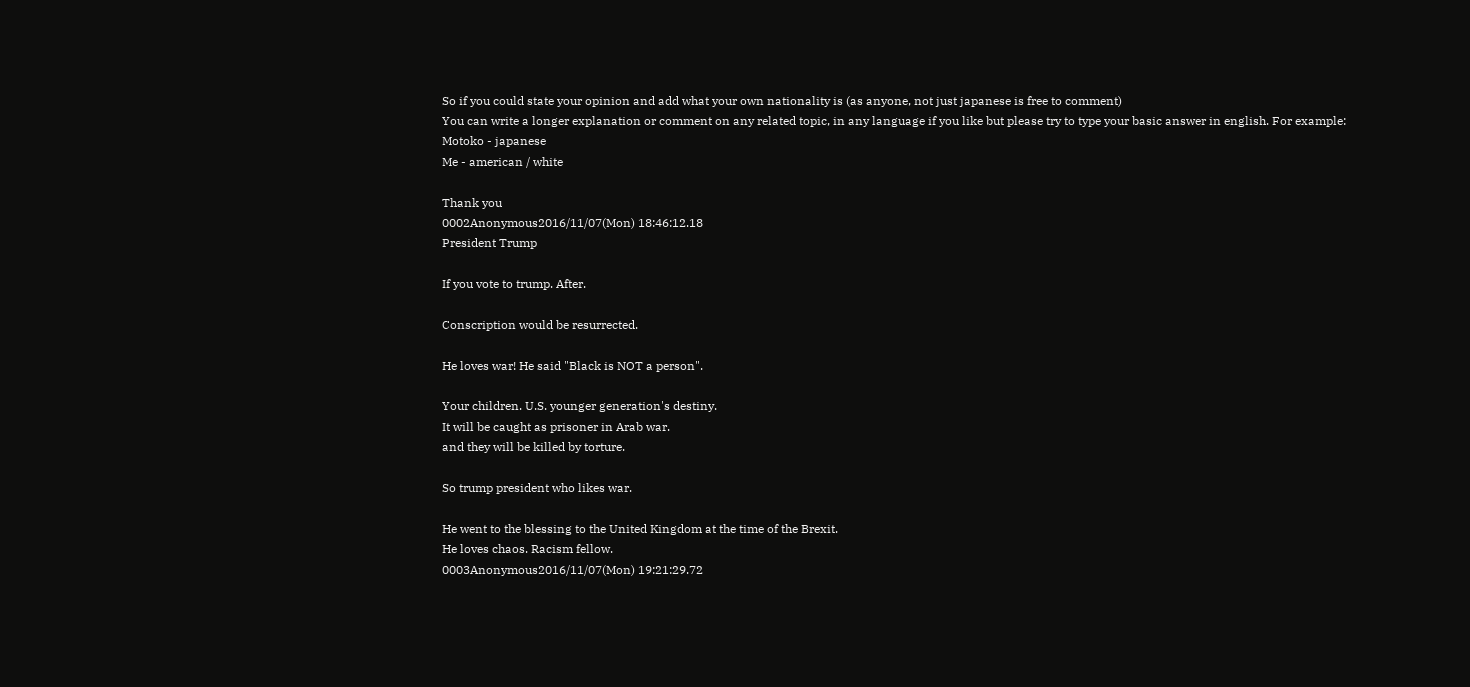So if you could state your opinion and add what your own nationality is (as anyone, not just japanese is free to comment)
You can write a longer explanation or comment on any related topic, in any language if you like but please try to type your basic answer in english. For example:
Motoko - japanese
Me - american / white

Thank you
0002Anonymous2016/11/07(Mon) 18:46:12.18
President Trump

If you vote to trump. After.

Conscription would be resurrected.

He loves war! He said "Black is NOT a person".

Your children. U.S. younger generation's destiny.
It will be caught as prisoner in Arab war.
and they will be killed by torture.

So trump president who likes war.

He went to the blessing to the United Kingdom at the time of the Brexit.
He loves chaos. Racism fellow.
0003Anonymous2016/11/07(Mon) 19:21:29.72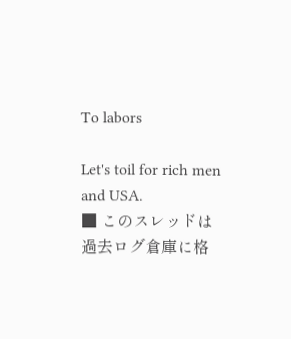To labors

Let's toil for rich men and USA.
■ このスレッドは過去ログ倉庫に格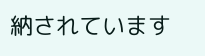納されています